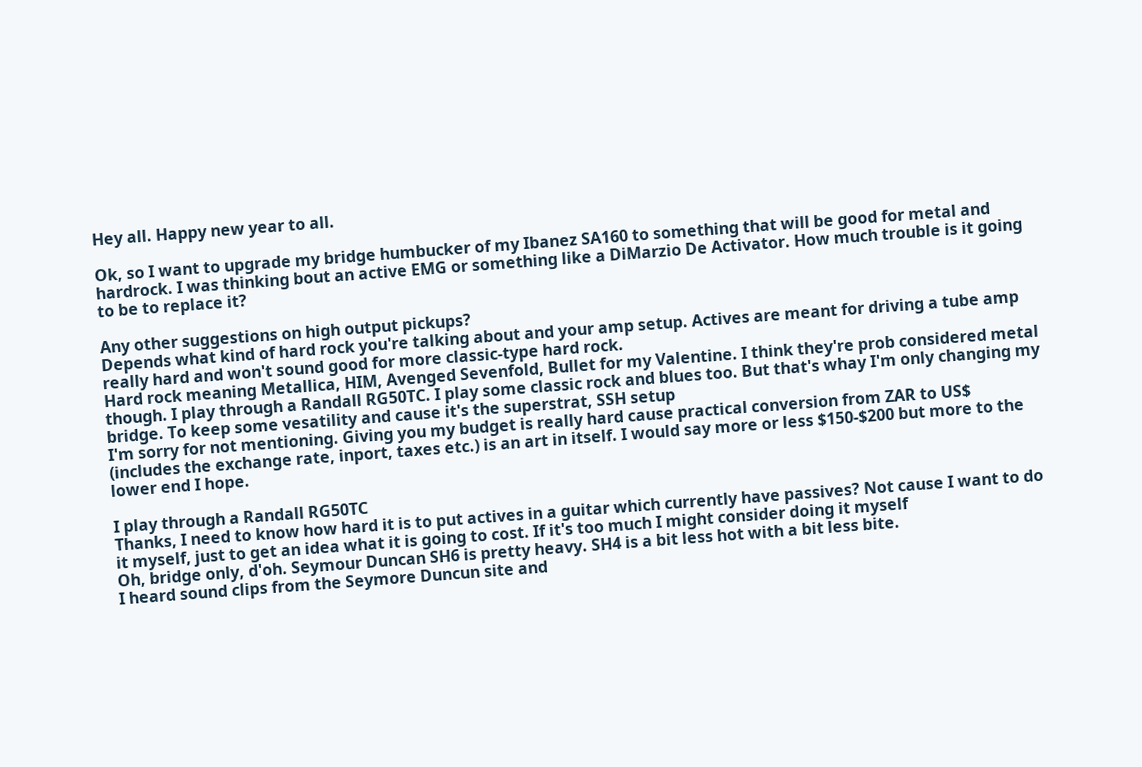Hey all. Happy new year to all.

Ok, so I want to upgrade my bridge humbucker of my Ibanez SA160 to something that will be good for metal and hardrock. I was thinking bout an active EMG or something like a DiMarzio De Activator. How much trouble is it going to be to replace it?

Any other suggestions on high output pickups?
Depends what kind of hard rock you're talking about and your amp setup. Actives are meant for driving a tube amp really hard and won't sound good for more classic-type hard rock.
Hard rock meaning Metallica, HIM, Avenged Sevenfold, Bullet for my Valentine. I think they're prob considered metal though. I play through a Randall RG50TC. I play some classic rock and blues too. But that's whay I'm only changing my bridge. To keep some vesatility and cause it's the superstrat, SSH setup
I'm sorry for not mentioning. Giving you my budget is really hard cause practical conversion from ZAR to US$ (includes the exchange rate, inport, taxes etc.) is an art in itself. I would say more or less $150-$200 but more to the lower end I hope.

I play through a Randall RG50TC
Thanks, I need to know how hard it is to put actives in a guitar which currently have passives? Not cause I want to do it myself, just to get an idea what it is going to cost. If it's too much I might consider doing it myself
Oh, bridge only, d'oh. Seymour Duncan SH6 is pretty heavy. SH4 is a bit less hot with a bit less bite.
I heard sound clips from the Seymore Duncun site and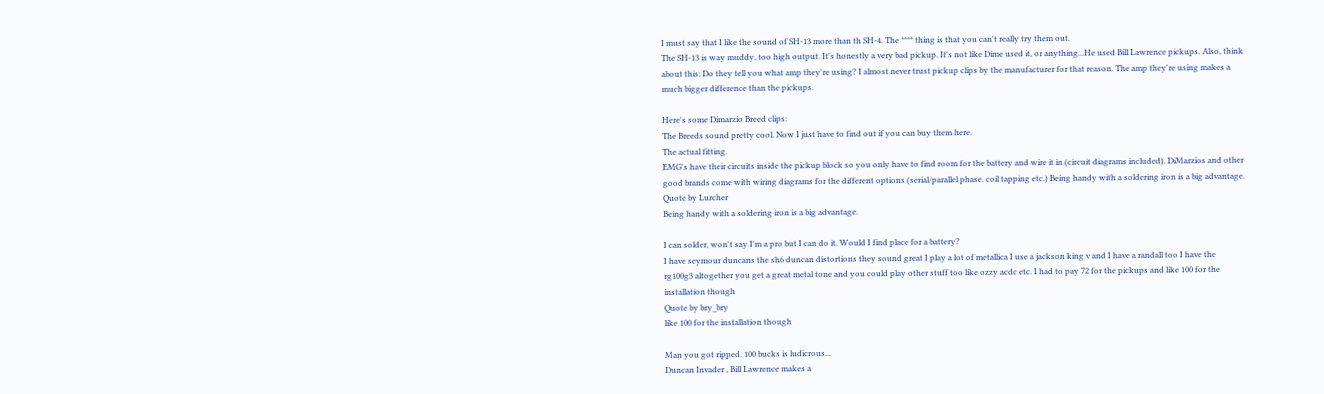I must say that I like the sound of SH-13 more than th SH-4. The **** thing is that you can't really try them out.
The SH-13 is way muddy, too high output. It's honestly a very bad pickup. It's not like Dime used it, or anything...He used Bill Lawrence pickups. Also, think about this: Do they tell you what amp they're using? I almost never trust pickup clips by the manufacturer for that reason. The amp they're using makes a much bigger difference than the pickups.

Here's some Dimarzio Breed clips:
The Breeds sound pretty cool. Now I just have to find out if you can buy them here.
The actual fitting.
EMG's have their circuits inside the pickup block so you only have to find room for the battery and wire it in (circuit diagrams included). DiMarzios and other good brands come with wiring diagrams for the different options (serial/parallel phase. coil tapping etc.) Being handy with a soldering iron is a big advantage.
Quote by Lurcher
Being handy with a soldering iron is a big advantage.

I can solder, won't say I'm a pro but I can do it. Would I find place for a battery?
I have seymour duncans the sh6 duncan distortions they sound great I play a lot of metallica I use a jackson king v and I have a randall too I have the rg100g3 altogether you get a great metal tone and you could play other stuff too like ozzy acdc etc. I had to pay 72 for the pickups and like 100 for the installation though
Quote by bry_bry
like 100 for the installation though

Man you got ripped. 100 bucks is ludicrous...
Duncan Invader , Bill Lawrence makes a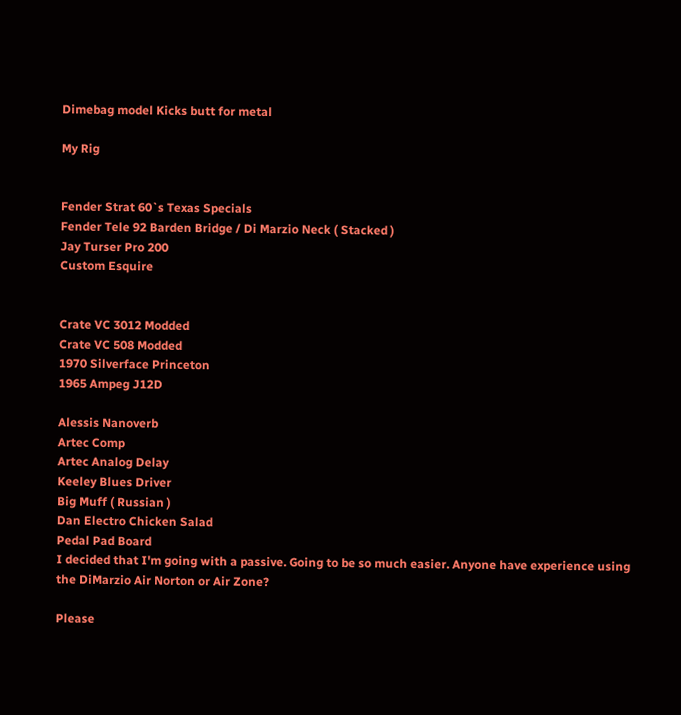Dimebag model Kicks butt for metal

My Rig


Fender Strat 60`s Texas Specials
Fender Tele 92 Barden Bridge / Di Marzio Neck ( Stacked )
Jay Turser Pro 200
Custom Esquire


Crate VC 3012 Modded
Crate VC 508 Modded
1970 Silverface Princeton
1965 Ampeg J12D

Alessis Nanoverb
Artec Comp
Artec Analog Delay
Keeley Blues Driver
Big Muff ( Russian )
Dan Electro Chicken Salad
Pedal Pad Board
I decided that I'm going with a passive. Going to be so much easier. Anyone have experience using the DiMarzio Air Norton or Air Zone?

Please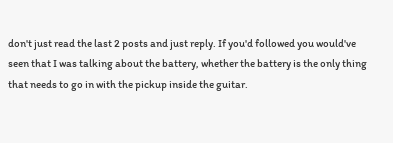don't just read the last 2 posts and just reply. If you'd followed you would've seen that I was talking about the battery, whether the battery is the only thing that needs to go in with the pickup inside the guitar.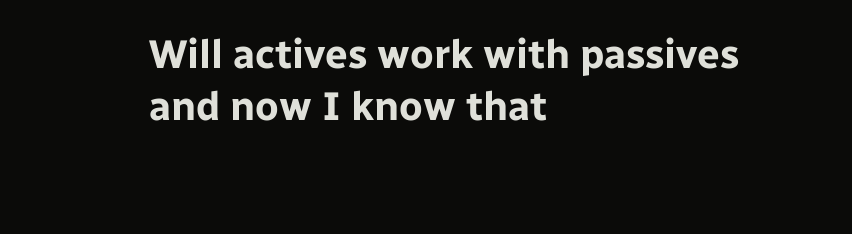Will actives work with passives and now I know that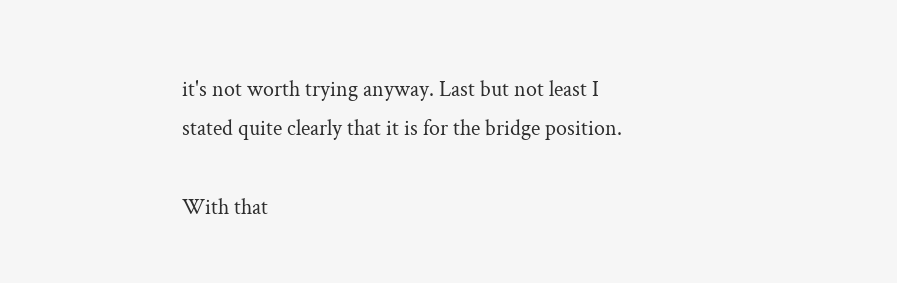it's not worth trying anyway. Last but not least I stated quite clearly that it is for the bridge position.

With that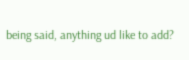being said, anything ud like to add?